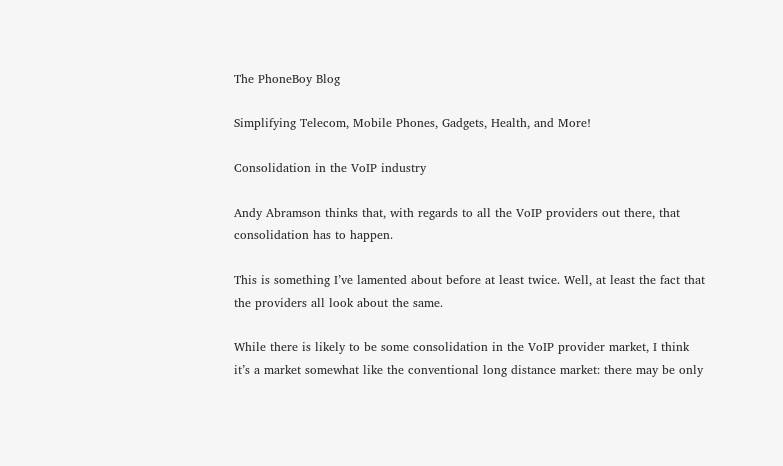The PhoneBoy Blog

Simplifying Telecom, Mobile Phones, Gadgets, Health, and More!

Consolidation in the VoIP industry

Andy Abramson thinks that, with regards to all the VoIP providers out there, that consolidation has to happen.

This is something I’ve lamented about before at least twice. Well, at least the fact that the providers all look about the same.

While there is likely to be some consolidation in the VoIP provider market, I think it’s a market somewhat like the conventional long distance market: there may be only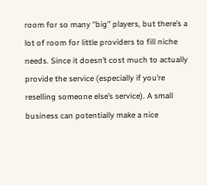room for so many “big” players, but there’s a lot of room for little providers to fill niche needs. Since it doesn’t cost much to actually provide the service (especially if you’re reselling someone else’s service). A small business can potentially make a nice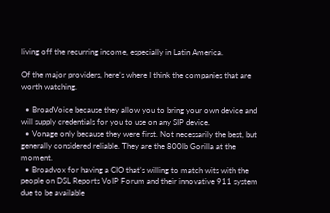living off the recurring income, especially in Latin America.

Of the major providers, here’s where I think the companies that are worth watching.

  • BroadVoice because they allow you to bring your own device and will supply credentials for you to use on any SIP device.
  • Vonage only because they were first. Not necessarily the best, but generally considered reliable. They are the 800lb Gorilla at the moment.
  • Broadvox for having a CIO that’s willing to match wits with the people on DSL Reports VoIP Forum and their innovative 911 system due to be available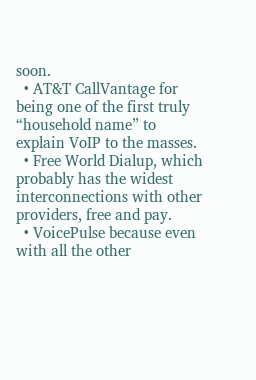soon.
  • AT&T CallVantage for being one of the first truly “household name” to explain VoIP to the masses.
  • Free World Dialup, which probably has the widest interconnections with other providers, free and pay.
  • VoicePulse because even with all the other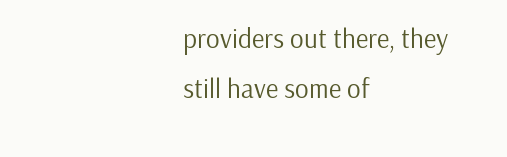providers out there, they still have some of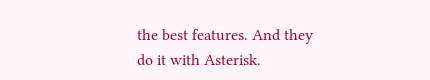the best features. And they do it with Asterisk.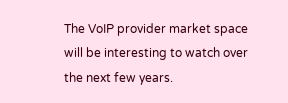The VoIP provider market space will be interesting to watch over the next few years.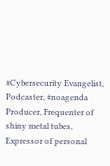#Cybersecurity Evangelist, Podcaster, #noagenda Producer, Frequenter of shiny metal tubes, Expressor of personal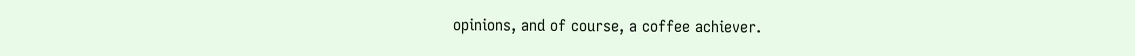opinions, and of course, a coffee achiever.